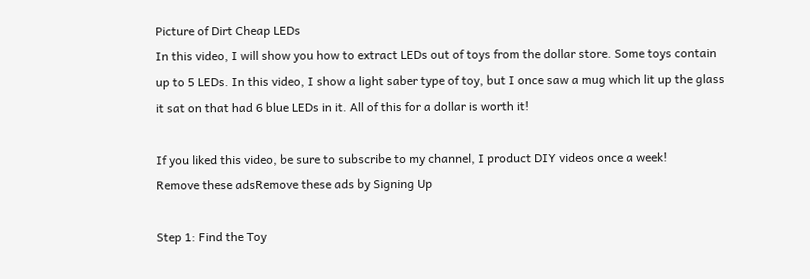Picture of Dirt Cheap LEDs
In this video, I will show you how to extract LEDs out of toys from the dollar store. Some toys contain up to 5 LEDs. In this video, I show a light saber type of toy, but I once saw a mug which lit up the glass it sat on that had 6 blue LEDs in it. All of this for a dollar is worth it!

If you liked this video, be sure to subscribe to my channel, I product DIY videos once a week!
Remove these adsRemove these ads by Signing Up

Step 1: Find the Toy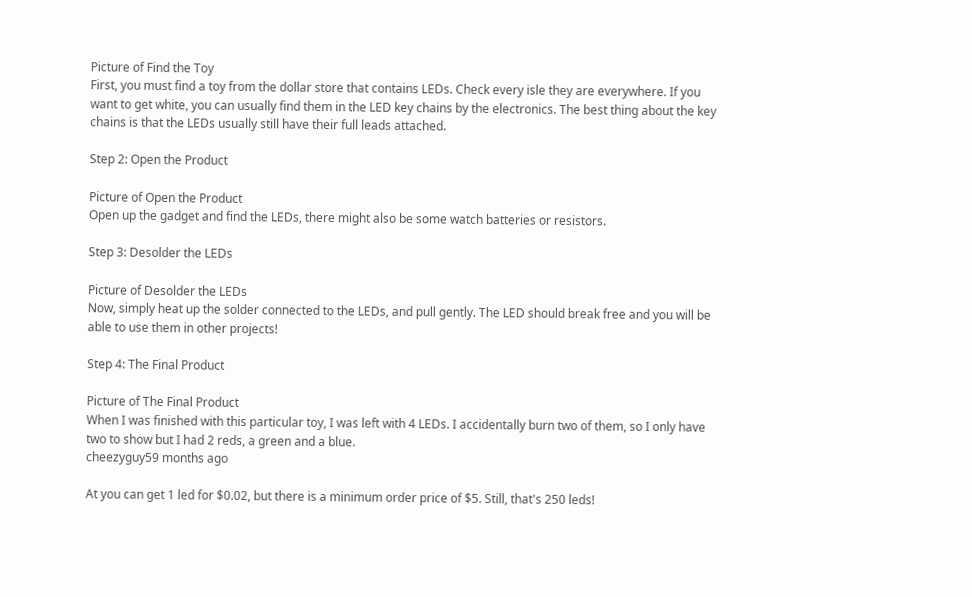Picture of Find the Toy
First, you must find a toy from the dollar store that contains LEDs. Check every isle they are everywhere. If you want to get white, you can usually find them in the LED key chains by the electronics. The best thing about the key chains is that the LEDs usually still have their full leads attached.

Step 2: Open the Product

Picture of Open the Product
Open up the gadget and find the LEDs, there might also be some watch batteries or resistors.

Step 3: Desolder the LEDs

Picture of Desolder the LEDs
Now, simply heat up the solder connected to the LEDs, and pull gently. The LED should break free and you will be able to use them in other projects!

Step 4: The Final Product

Picture of The Final Product
When I was finished with this particular toy, I was left with 4 LEDs. I accidentally burn two of them, so I only have two to show but I had 2 reds, a green and a blue.
cheezyguy59 months ago

At you can get 1 led for $0.02, but there is a minimum order price of $5. Still, that's 250 leds!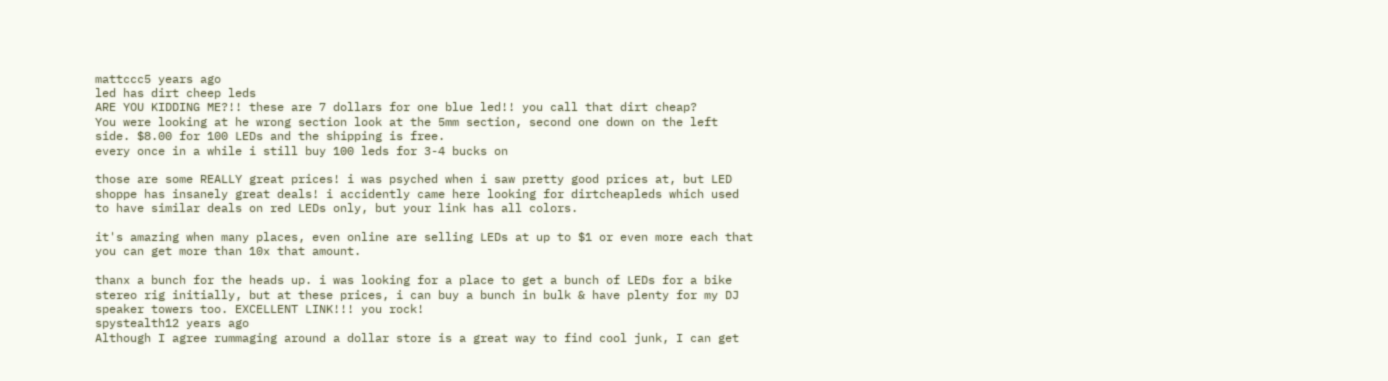mattccc5 years ago
led has dirt cheep leds
ARE YOU KIDDING ME?!! these are 7 dollars for one blue led!! you call that dirt cheap?
You were looking at he wrong section look at the 5mm section, second one down on the left side. $8.00 for 100 LEDs and the shipping is free.
every once in a while i still buy 100 leds for 3-4 bucks on

those are some REALLY great prices! i was psyched when i saw pretty good prices at, but LED shoppe has insanely great deals! i accidently came here looking for dirtcheapleds which used to have similar deals on red LEDs only, but your link has all colors.

it's amazing when many places, even online are selling LEDs at up to $1 or even more each that you can get more than 10x that amount.

thanx a bunch for the heads up. i was looking for a place to get a bunch of LEDs for a bike stereo rig initially, but at these prices, i can buy a bunch in bulk & have plenty for my DJ speaker towers too. EXCELLENT LINK!!! you rock!
spystealth12 years ago
Although I agree rummaging around a dollar store is a great way to find cool junk, I can get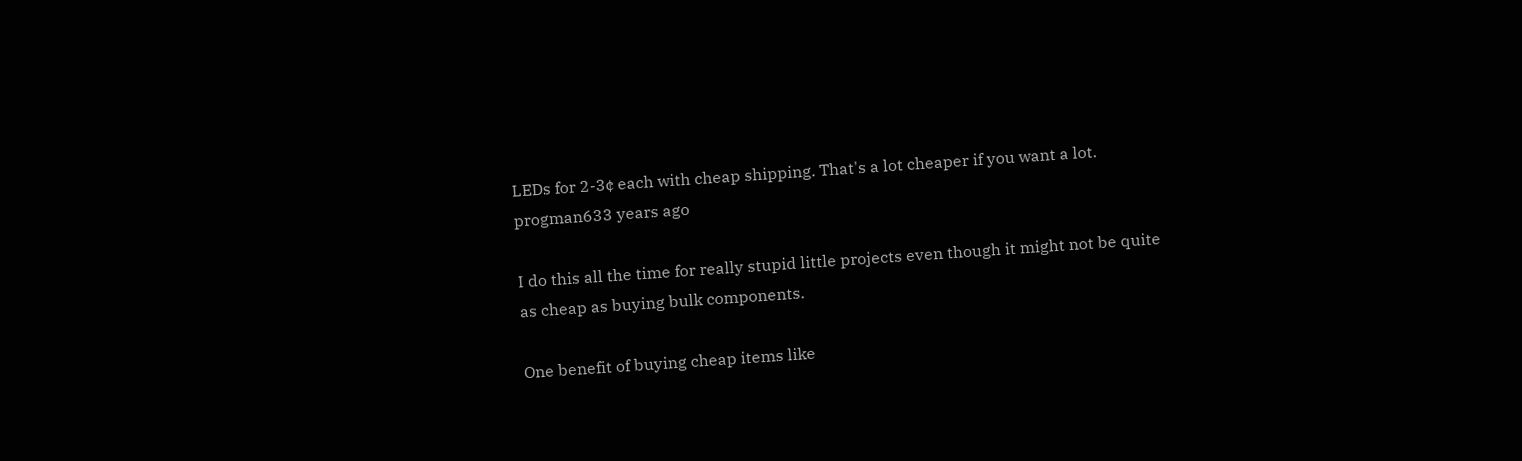LEDs for 2-3¢ each with cheap shipping. That's a lot cheaper if you want a lot.
progman633 years ago

I do this all the time for really stupid little projects even though it might not be quite as cheap as buying bulk components.

One benefit of buying cheap items like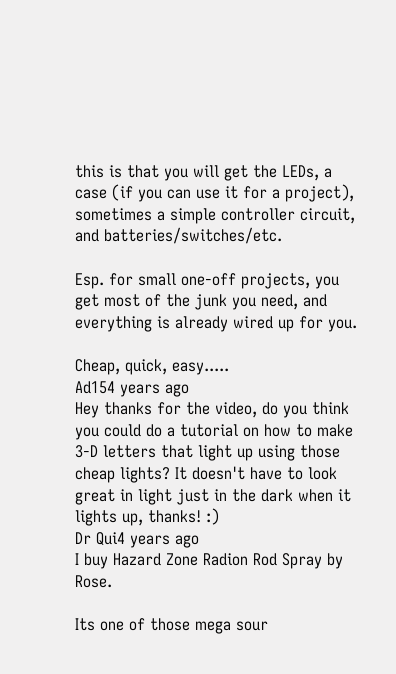this is that you will get the LEDs, a case (if you can use it for a project), sometimes a simple controller circuit, and batteries/switches/etc.

Esp. for small one-off projects, you get most of the junk you need, and everything is already wired up for you.

Cheap, quick, easy.....
Ad154 years ago
Hey thanks for the video, do you think you could do a tutorial on how to make 3-D letters that light up using those cheap lights? It doesn't have to look great in light just in the dark when it lights up, thanks! :)
Dr Qui4 years ago
I buy Hazard Zone Radion Rod Spray by Rose.

Its one of those mega sour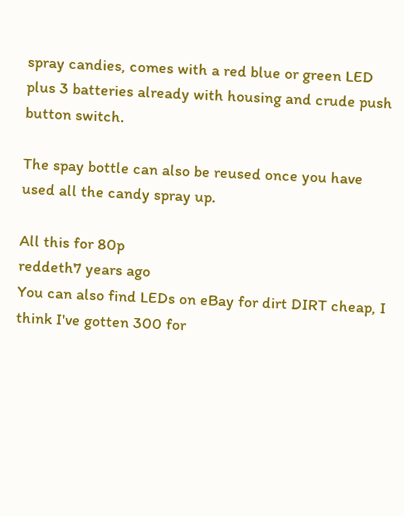spray candies, comes with a red blue or green LED plus 3 batteries already with housing and crude push button switch.

The spay bottle can also be reused once you have used all the candy spray up.

All this for 80p
reddeth7 years ago
You can also find LEDs on eBay for dirt DIRT cheap, I think I've gotten 300 for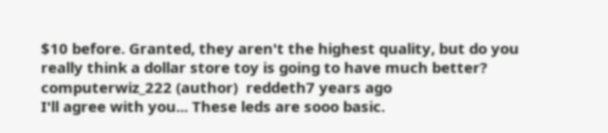$10 before. Granted, they aren't the highest quality, but do you really think a dollar store toy is going to have much better?
computerwiz_222 (author)  reddeth7 years ago
I'll agree with you... These leds are sooo basic.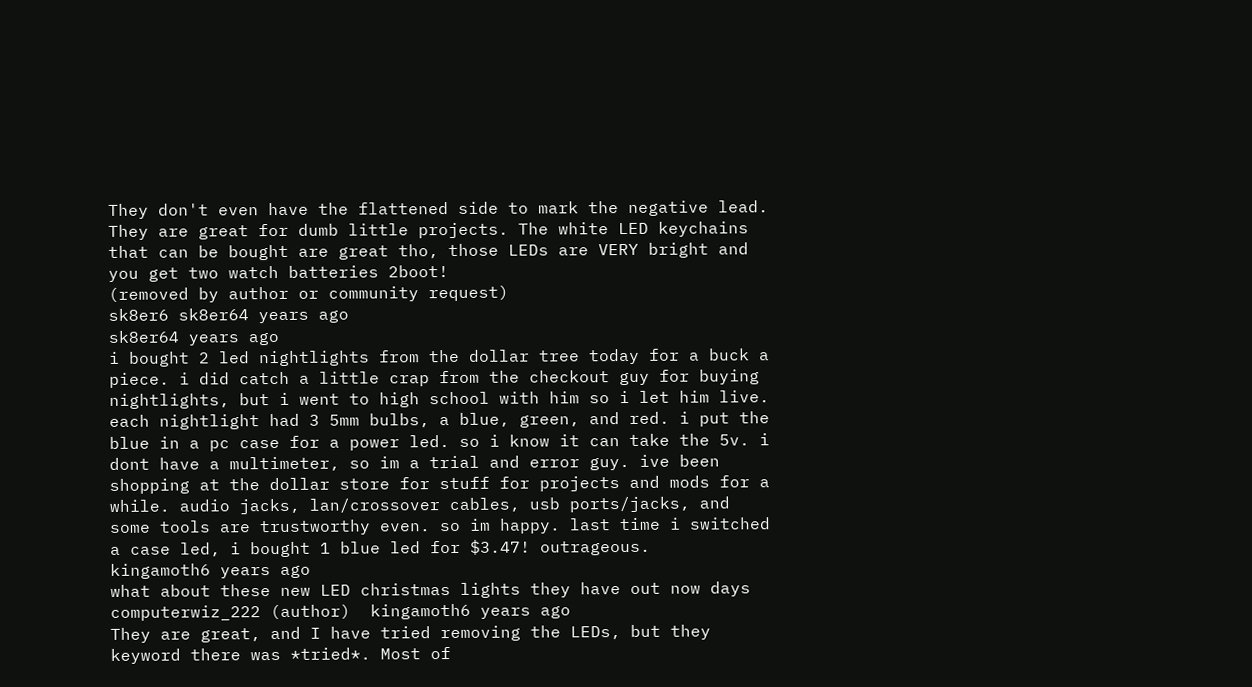They don't even have the flattened side to mark the negative lead. They are great for dumb little projects. The white LED keychains that can be bought are great tho, those LEDs are VERY bright and you get two watch batteries 2boot!
(removed by author or community request)
sk8er6 sk8er64 years ago
sk8er64 years ago
i bought 2 led nightlights from the dollar tree today for a buck a piece. i did catch a little crap from the checkout guy for buying nightlights, but i went to high school with him so i let him live. each nightlight had 3 5mm bulbs, a blue, green, and red. i put the blue in a pc case for a power led. so i know it can take the 5v. i dont have a multimeter, so im a trial and error guy. ive been shopping at the dollar store for stuff for projects and mods for a while. audio jacks, lan/crossover cables, usb ports/jacks, and some tools are trustworthy even. so im happy. last time i switched a case led, i bought 1 blue led for $3.47! outrageous.
kingamoth6 years ago
what about these new LED christmas lights they have out now days
computerwiz_222 (author)  kingamoth6 years ago
They are great, and I have tried removing the LEDs, but they keyword there was *tried*. Most of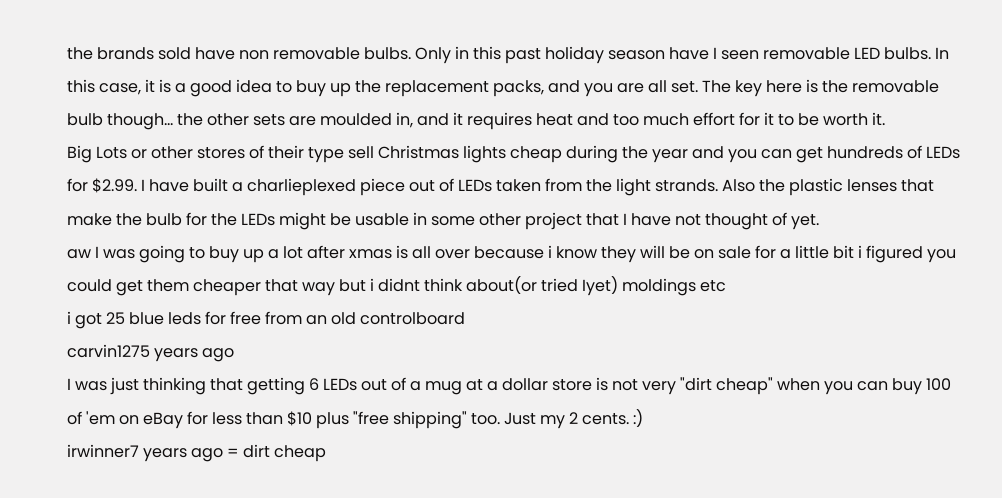the brands sold have non removable bulbs. Only in this past holiday season have I seen removable LED bulbs. In this case, it is a good idea to buy up the replacement packs, and you are all set. The key here is the removable bulb though... the other sets are moulded in, and it requires heat and too much effort for it to be worth it.
Big Lots or other stores of their type sell Christmas lights cheap during the year and you can get hundreds of LEDs for $2.99. I have built a charlieplexed piece out of LEDs taken from the light strands. Also the plastic lenses that make the bulb for the LEDs might be usable in some other project that I have not thought of yet.
aw I was going to buy up a lot after xmas is all over because i know they will be on sale for a little bit i figured you could get them cheaper that way but i didnt think about(or tried Iyet) moldings etc
i got 25 blue leds for free from an old controlboard
carvin1275 years ago
I was just thinking that getting 6 LEDs out of a mug at a dollar store is not very "dirt cheap" when you can buy 100 of 'em on eBay for less than $10 plus "free shipping" too. Just my 2 cents. :)
irwinner7 years ago = dirt cheap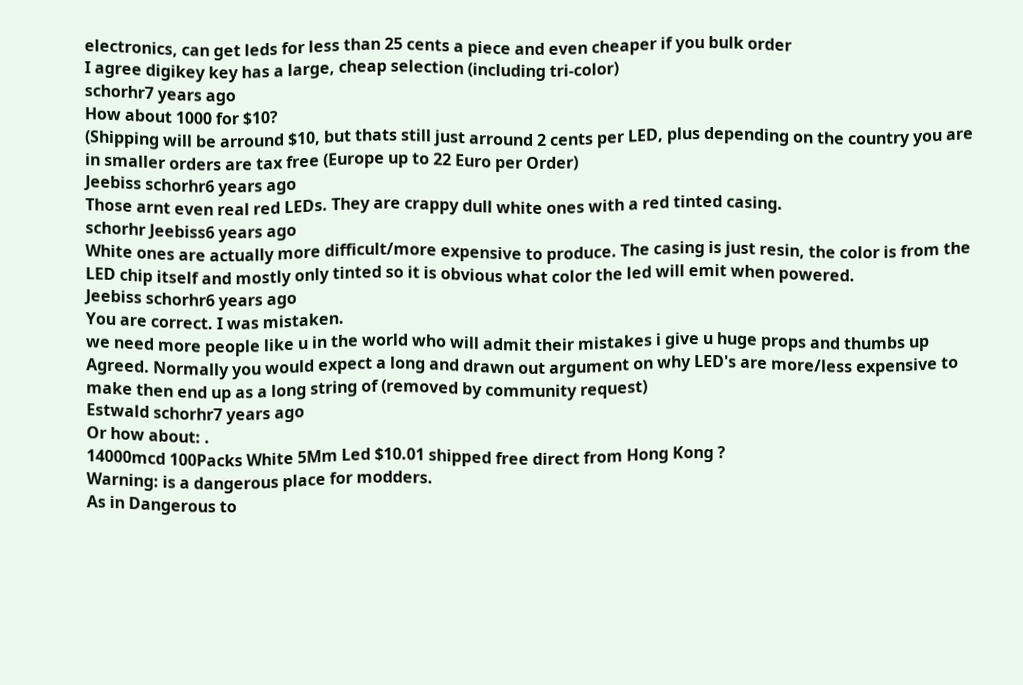electronics, can get leds for less than 25 cents a piece and even cheaper if you bulk order
I agree digikey key has a large, cheap selection (including tri-color)
schorhr7 years ago
How about 1000 for $10?
(Shipping will be arround $10, but thats still just arround 2 cents per LED, plus depending on the country you are in smaller orders are tax free (Europe up to 22 Euro per Order)
Jeebiss schorhr6 years ago
Those arnt even real red LEDs. They are crappy dull white ones with a red tinted casing.
schorhr Jeebiss6 years ago
White ones are actually more difficult/more expensive to produce. The casing is just resin, the color is from the LED chip itself and mostly only tinted so it is obvious what color the led will emit when powered.
Jeebiss schorhr6 years ago
You are correct. I was mistaken.
we need more people like u in the world who will admit their mistakes i give u huge props and thumbs up
Agreed. Normally you would expect a long and drawn out argument on why LED's are more/less expensive to make then end up as a long string of (removed by community request)
Estwald schorhr7 years ago
Or how about: .
14000mcd 100Packs White 5Mm Led $10.01 shipped free direct from Hong Kong ?
Warning: is a dangerous place for modders.
As in Dangerous to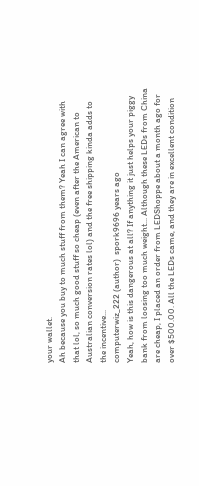your wallet.
Ah because you buy to much stuff from them? Yeah I can agree with that lol, so much good stuff so cheap (even after the American to Australian conversion rates lol) and the free shipping kinda adds to the incentive...
computerwiz_222 (author)  spork9696 years ago
Yeah, how is this dangerous at all? If anything it just helps your piggy bank from loosing too much weight... Although these LEDs from China are cheap, I placed an order from LEDShoppe about a month ago for over $500.00. All the LEDs came, and they are in excellent condition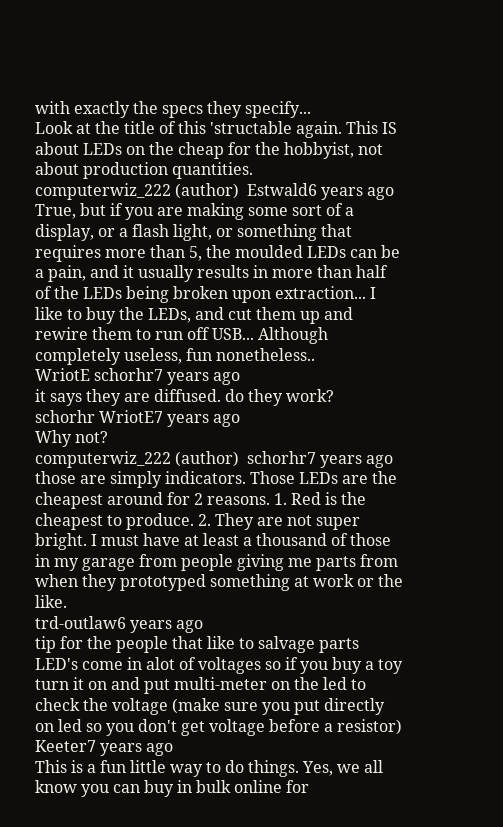with exactly the specs they specify...
Look at the title of this 'structable again. This IS about LEDs on the cheap for the hobbyist, not about production quantities.
computerwiz_222 (author)  Estwald6 years ago
True, but if you are making some sort of a display, or a flash light, or something that requires more than 5, the moulded LEDs can be a pain, and it usually results in more than half of the LEDs being broken upon extraction... I like to buy the LEDs, and cut them up and rewire them to run off USB... Although completely useless, fun nonetheless..
WriotE schorhr7 years ago
it says they are diffused. do they work?
schorhr WriotE7 years ago
Why not?
computerwiz_222 (author)  schorhr7 years ago
those are simply indicators. Those LEDs are the cheapest around for 2 reasons. 1. Red is the cheapest to produce. 2. They are not super bright. I must have at least a thousand of those in my garage from people giving me parts from when they prototyped something at work or the like.
trd-outlaw6 years ago
tip for the people that like to salvage parts LED's come in alot of voltages so if you buy a toy turn it on and put multi-meter on the led to check the voltage (make sure you put directly on led so you don't get voltage before a resistor)
Keeter7 years ago
This is a fun little way to do things. Yes, we all know you can buy in bulk online for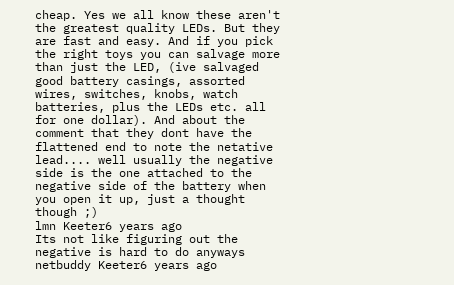cheap. Yes we all know these aren't the greatest quality LEDs. But they are fast and easy. And if you pick the right toys you can salvage more than just the LED, (ive salvaged good battery casings, assorted wires, switches, knobs, watch batteries, plus the LEDs etc. all for one dollar). And about the comment that they dont have the flattened end to note the netative lead.... well usually the negative side is the one attached to the negative side of the battery when you open it up, just a thought though ;)
lmn Keeter6 years ago
Its not like figuring out the negative is hard to do anyways
netbuddy Keeter6 years ago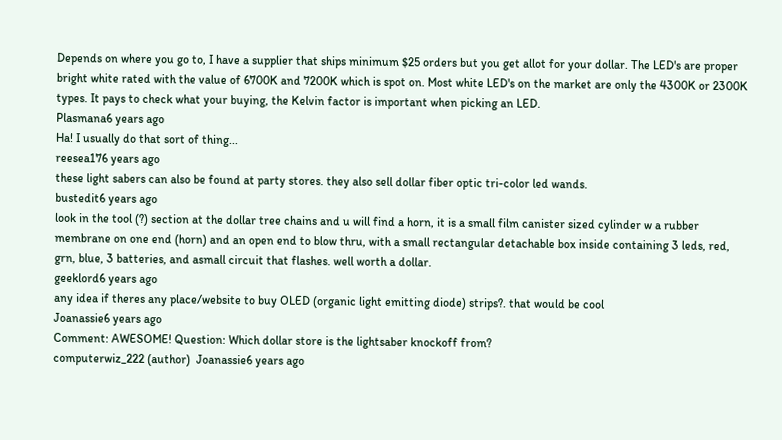Depends on where you go to, I have a supplier that ships minimum $25 orders but you get allot for your dollar. The LED's are proper bright white rated with the value of 6700K and 7200K which is spot on. Most white LED's on the market are only the 4300K or 2300K types. It pays to check what your buying, the Kelvin factor is important when picking an LED.
Plasmana6 years ago
Ha! I usually do that sort of thing...
reesea176 years ago
these light sabers can also be found at party stores. they also sell dollar fiber optic tri-color led wands.
bustedit6 years ago
look in the tool (?) section at the dollar tree chains and u will find a horn, it is a small film canister sized cylinder w a rubber membrane on one end (horn) and an open end to blow thru, with a small rectangular detachable box inside containing 3 leds, red, grn, blue, 3 batteries, and asmall circuit that flashes. well worth a dollar.
geeklord6 years ago
any idea if theres any place/website to buy OLED (organic light emitting diode) strips?. that would be cool
Joanassie6 years ago
Comment: AWESOME! Question: Which dollar store is the lightsaber knockoff from?
computerwiz_222 (author)  Joanassie6 years ago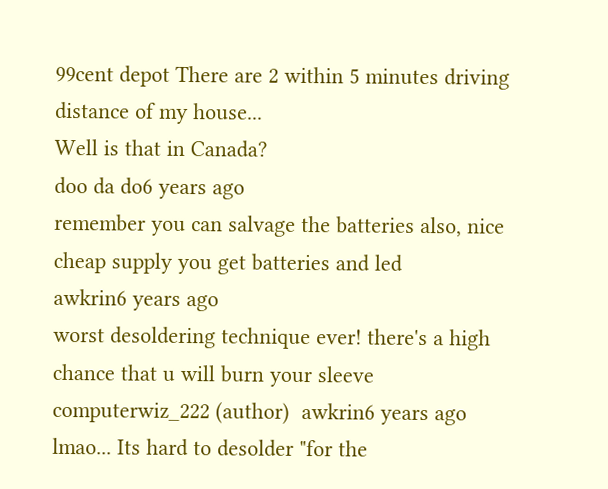99cent depot There are 2 within 5 minutes driving distance of my house...
Well is that in Canada?
doo da do6 years ago
remember you can salvage the batteries also, nice cheap supply you get batteries and led
awkrin6 years ago
worst desoldering technique ever! there's a high chance that u will burn your sleeve
computerwiz_222 (author)  awkrin6 years ago
lmao... Its hard to desolder "for the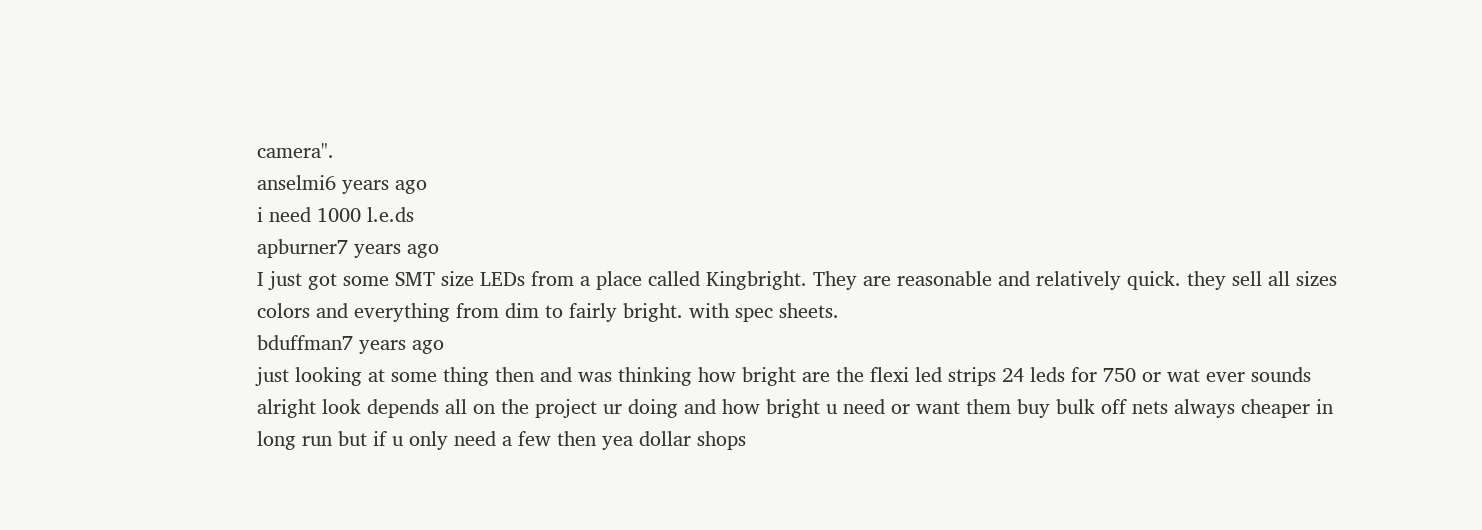camera".
anselmi6 years ago
i need 1000 l.e.ds
apburner7 years ago
I just got some SMT size LEDs from a place called Kingbright. They are reasonable and relatively quick. they sell all sizes colors and everything from dim to fairly bright. with spec sheets.
bduffman7 years ago
just looking at some thing then and was thinking how bright are the flexi led strips 24 leds for 750 or wat ever sounds alright look depends all on the project ur doing and how bright u need or want them buy bulk off nets always cheaper in long run but if u only need a few then yea dollar shops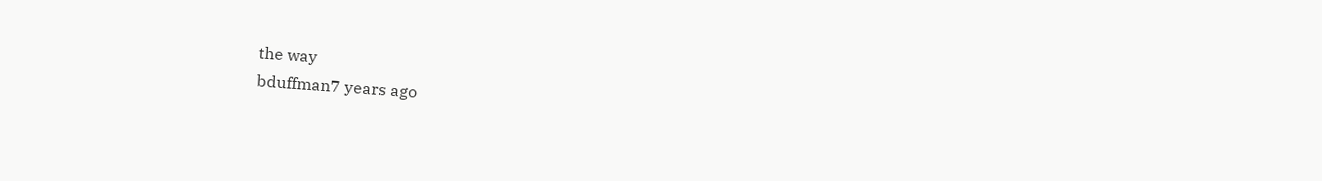the way
bduffman7 years ago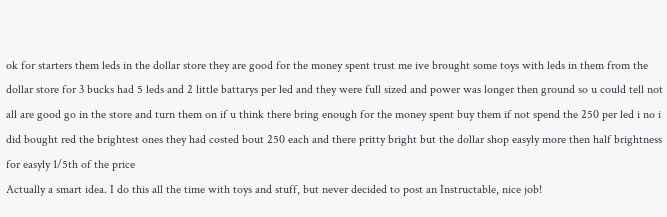ok for starters them leds in the dollar store they are good for the money spent trust me ive brought some toys with leds in them from the dollar store for 3 bucks had 5 leds and 2 little battarys per led and they were full sized and power was longer then ground so u could tell not all are good go in the store and turn them on if u think there bring enough for the money spent buy them if not spend the 250 per led i no i did bought red the brightest ones they had costed bout 250 each and there pritty bright but the dollar shop easyly more then half brightness for easyly 1/5th of the price
Actually a smart idea. I do this all the time with toys and stuff, but never decided to post an Instructable, nice job!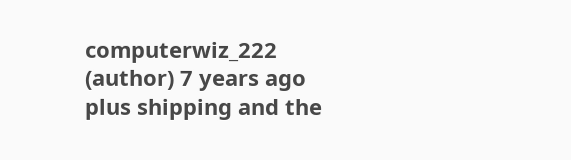computerwiz_222 (author) 7 years ago
plus shipping and the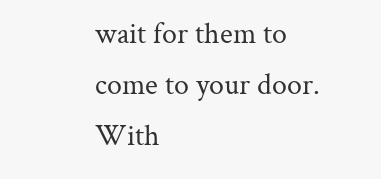wait for them to come to your door. With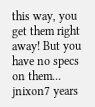this way, you get them right away! But you have no specs on them...
jnixon7 years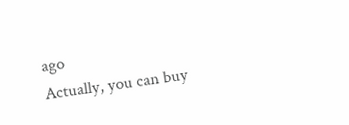ago
Actually, you can buy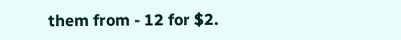them from - 12 for $2.